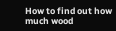How to find out how much wood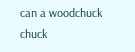can a woodchuck chuck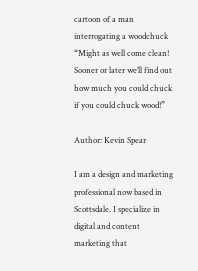cartoon of a man interrogating a woodchuck
“Might as well come clean! Sooner or later we’ll find out how much you could chuck if you could chuck wood!”

Author: Kevin Spear

I am a design and marketing professional now based in Scottsdale. I specialize in digital and content marketing that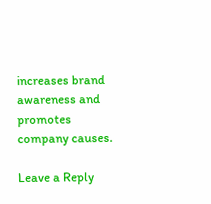increases brand awareness and promotes company causes.

Leave a Reply